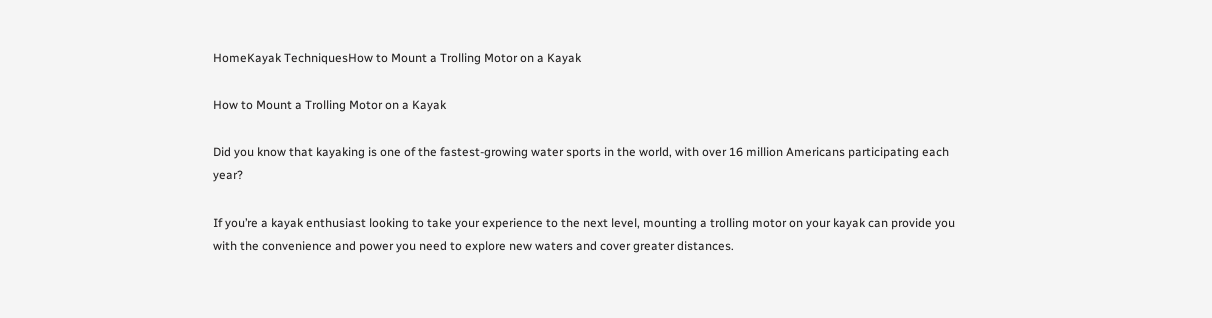HomeKayak TechniquesHow to Mount a Trolling Motor on a Kayak

How to Mount a Trolling Motor on a Kayak

Did you know that kayaking is one of the fastest-growing water sports in the world, with over 16 million Americans participating each year?

If you’re a kayak enthusiast looking to take your experience to the next level, mounting a trolling motor on your kayak can provide you with the convenience and power you need to explore new waters and cover greater distances.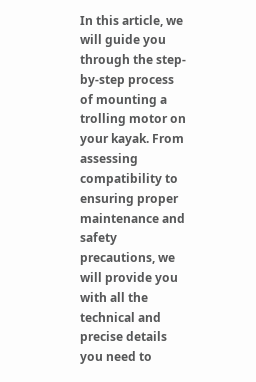In this article, we will guide you through the step-by-step process of mounting a trolling motor on your kayak. From assessing compatibility to ensuring proper maintenance and safety precautions, we will provide you with all the technical and precise details you need to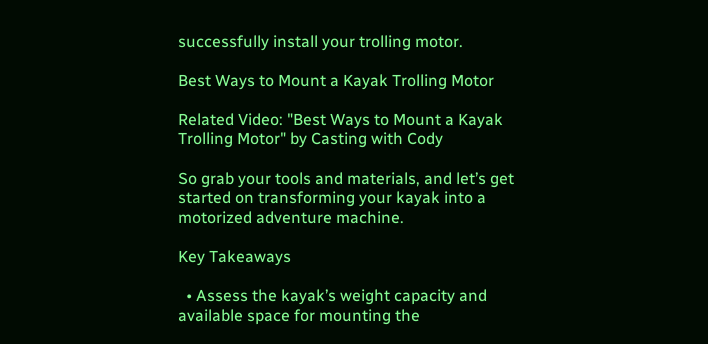successfully install your trolling motor.

Best Ways to Mount a Kayak Trolling Motor

Related Video: "Best Ways to Mount a Kayak Trolling Motor" by Casting with Cody

So grab your tools and materials, and let’s get started on transforming your kayak into a motorized adventure machine.

Key Takeaways

  • Assess the kayak’s weight capacity and available space for mounting the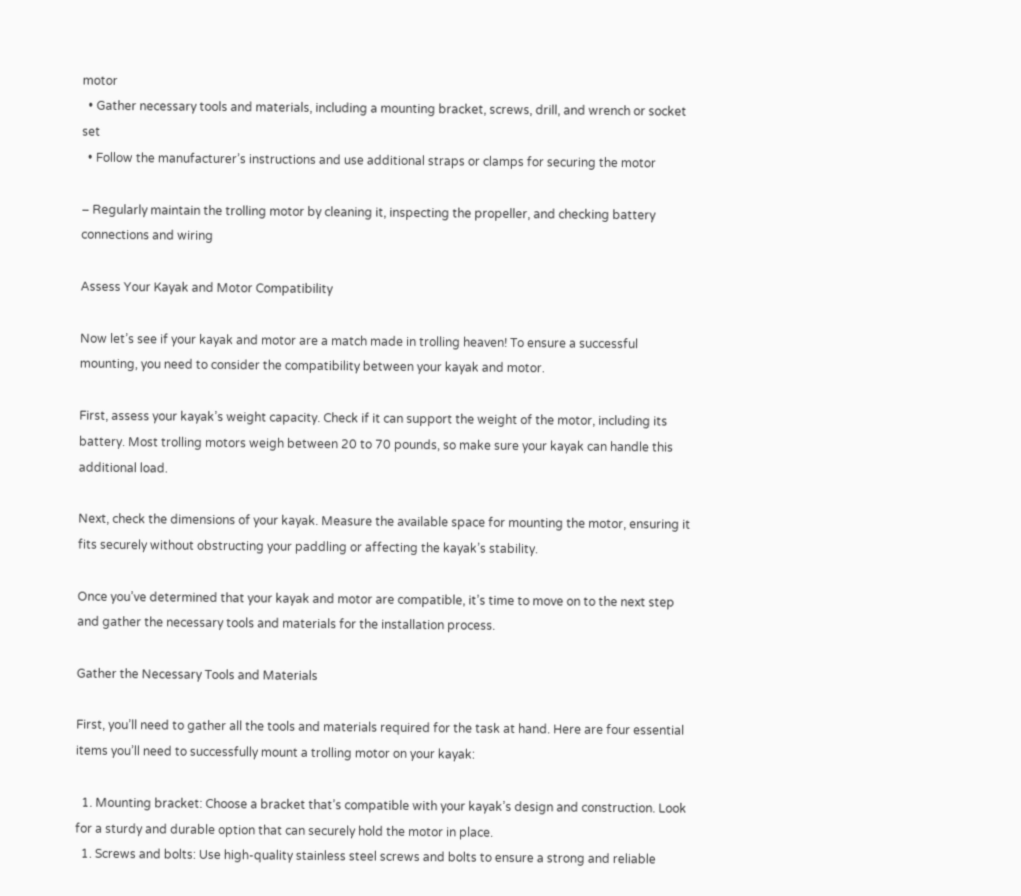motor
  • Gather necessary tools and materials, including a mounting bracket, screws, drill, and wrench or socket set
  • Follow the manufacturer’s instructions and use additional straps or clamps for securing the motor

– Regularly maintain the trolling motor by cleaning it, inspecting the propeller, and checking battery connections and wiring

Assess Your Kayak and Motor Compatibility

Now let’s see if your kayak and motor are a match made in trolling heaven! To ensure a successful mounting, you need to consider the compatibility between your kayak and motor.

First, assess your kayak’s weight capacity. Check if it can support the weight of the motor, including its battery. Most trolling motors weigh between 20 to 70 pounds, so make sure your kayak can handle this additional load.

Next, check the dimensions of your kayak. Measure the available space for mounting the motor, ensuring it fits securely without obstructing your paddling or affecting the kayak’s stability.

Once you’ve determined that your kayak and motor are compatible, it’s time to move on to the next step and gather the necessary tools and materials for the installation process.

Gather the Necessary Tools and Materials

First, you’ll need to gather all the tools and materials required for the task at hand. Here are four essential items you’ll need to successfully mount a trolling motor on your kayak:

  1. Mounting bracket: Choose a bracket that’s compatible with your kayak’s design and construction. Look for a sturdy and durable option that can securely hold the motor in place.
  1. Screws and bolts: Use high-quality stainless steel screws and bolts to ensure a strong and reliable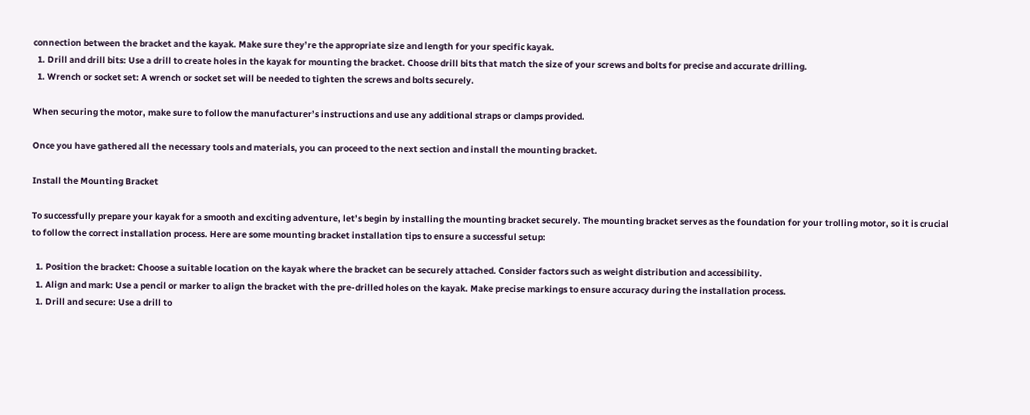connection between the bracket and the kayak. Make sure they’re the appropriate size and length for your specific kayak.
  1. Drill and drill bits: Use a drill to create holes in the kayak for mounting the bracket. Choose drill bits that match the size of your screws and bolts for precise and accurate drilling.
  1. Wrench or socket set: A wrench or socket set will be needed to tighten the screws and bolts securely.

When securing the motor, make sure to follow the manufacturer’s instructions and use any additional straps or clamps provided.

Once you have gathered all the necessary tools and materials, you can proceed to the next section and install the mounting bracket.

Install the Mounting Bracket

To successfully prepare your kayak for a smooth and exciting adventure, let’s begin by installing the mounting bracket securely. The mounting bracket serves as the foundation for your trolling motor, so it is crucial to follow the correct installation process. Here are some mounting bracket installation tips to ensure a successful setup:

  1. Position the bracket: Choose a suitable location on the kayak where the bracket can be securely attached. Consider factors such as weight distribution and accessibility.
  1. Align and mark: Use a pencil or marker to align the bracket with the pre-drilled holes on the kayak. Make precise markings to ensure accuracy during the installation process.
  1. Drill and secure: Use a drill to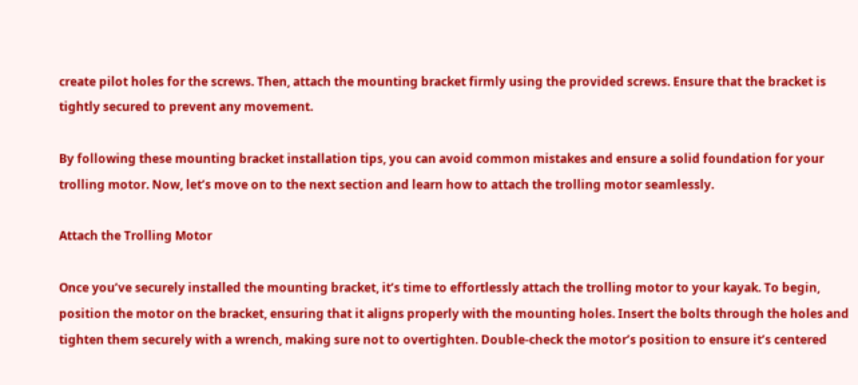create pilot holes for the screws. Then, attach the mounting bracket firmly using the provided screws. Ensure that the bracket is tightly secured to prevent any movement.

By following these mounting bracket installation tips, you can avoid common mistakes and ensure a solid foundation for your trolling motor. Now, let’s move on to the next section and learn how to attach the trolling motor seamlessly.

Attach the Trolling Motor

Once you’ve securely installed the mounting bracket, it’s time to effortlessly attach the trolling motor to your kayak. To begin, position the motor on the bracket, ensuring that it aligns properly with the mounting holes. Insert the bolts through the holes and tighten them securely with a wrench, making sure not to overtighten. Double-check the motor’s position to ensure it’s centered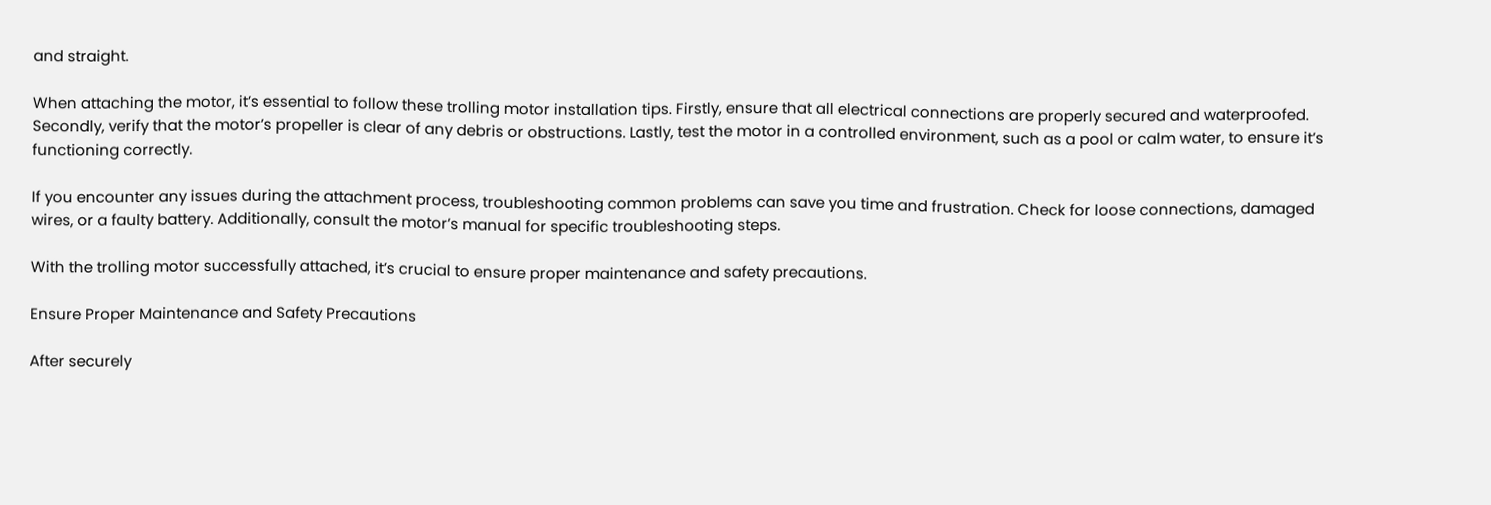and straight.

When attaching the motor, it’s essential to follow these trolling motor installation tips. Firstly, ensure that all electrical connections are properly secured and waterproofed. Secondly, verify that the motor’s propeller is clear of any debris or obstructions. Lastly, test the motor in a controlled environment, such as a pool or calm water, to ensure it’s functioning correctly.

If you encounter any issues during the attachment process, troubleshooting common problems can save you time and frustration. Check for loose connections, damaged wires, or a faulty battery. Additionally, consult the motor’s manual for specific troubleshooting steps.

With the trolling motor successfully attached, it’s crucial to ensure proper maintenance and safety precautions.

Ensure Proper Maintenance and Safety Precautions

After securely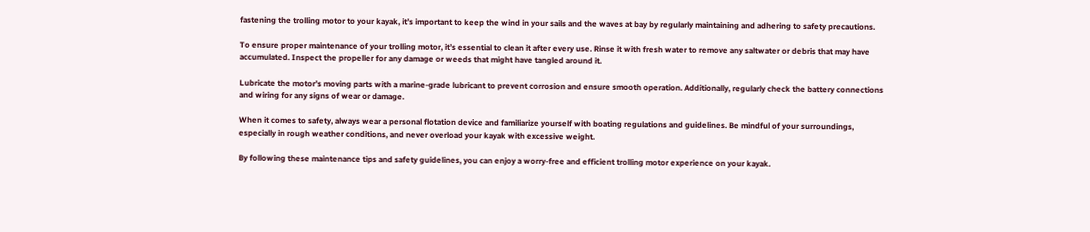fastening the trolling motor to your kayak, it’s important to keep the wind in your sails and the waves at bay by regularly maintaining and adhering to safety precautions.

To ensure proper maintenance of your trolling motor, it’s essential to clean it after every use. Rinse it with fresh water to remove any saltwater or debris that may have accumulated. Inspect the propeller for any damage or weeds that might have tangled around it.

Lubricate the motor’s moving parts with a marine-grade lubricant to prevent corrosion and ensure smooth operation. Additionally, regularly check the battery connections and wiring for any signs of wear or damage.

When it comes to safety, always wear a personal flotation device and familiarize yourself with boating regulations and guidelines. Be mindful of your surroundings, especially in rough weather conditions, and never overload your kayak with excessive weight.

By following these maintenance tips and safety guidelines, you can enjoy a worry-free and efficient trolling motor experience on your kayak.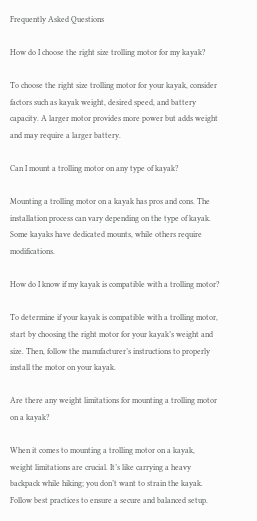Frequently Asked Questions

How do I choose the right size trolling motor for my kayak?

To choose the right size trolling motor for your kayak, consider factors such as kayak weight, desired speed, and battery capacity. A larger motor provides more power but adds weight and may require a larger battery.

Can I mount a trolling motor on any type of kayak?

Mounting a trolling motor on a kayak has pros and cons. The installation process can vary depending on the type of kayak. Some kayaks have dedicated mounts, while others require modifications.

How do I know if my kayak is compatible with a trolling motor?

To determine if your kayak is compatible with a trolling motor, start by choosing the right motor for your kayak’s weight and size. Then, follow the manufacturer’s instructions to properly install the motor on your kayak.

Are there any weight limitations for mounting a trolling motor on a kayak?

When it comes to mounting a trolling motor on a kayak, weight limitations are crucial. It’s like carrying a heavy backpack while hiking; you don’t want to strain the kayak. Follow best practices to ensure a secure and balanced setup.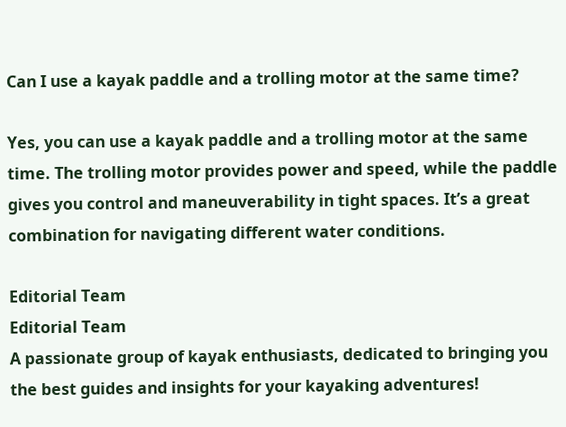Can I use a kayak paddle and a trolling motor at the same time?

Yes, you can use a kayak paddle and a trolling motor at the same time. The trolling motor provides power and speed, while the paddle gives you control and maneuverability in tight spaces. It’s a great combination for navigating different water conditions.

Editorial Team
Editorial Team
A passionate group of kayak enthusiasts, dedicated to bringing you the best guides and insights for your kayaking adventures!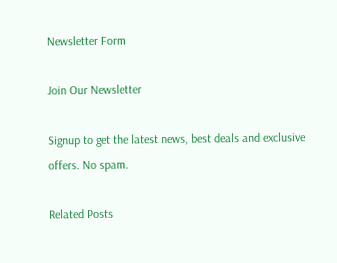Newsletter Form

Join Our Newsletter

Signup to get the latest news, best deals and exclusive offers. No spam.

Related Posts